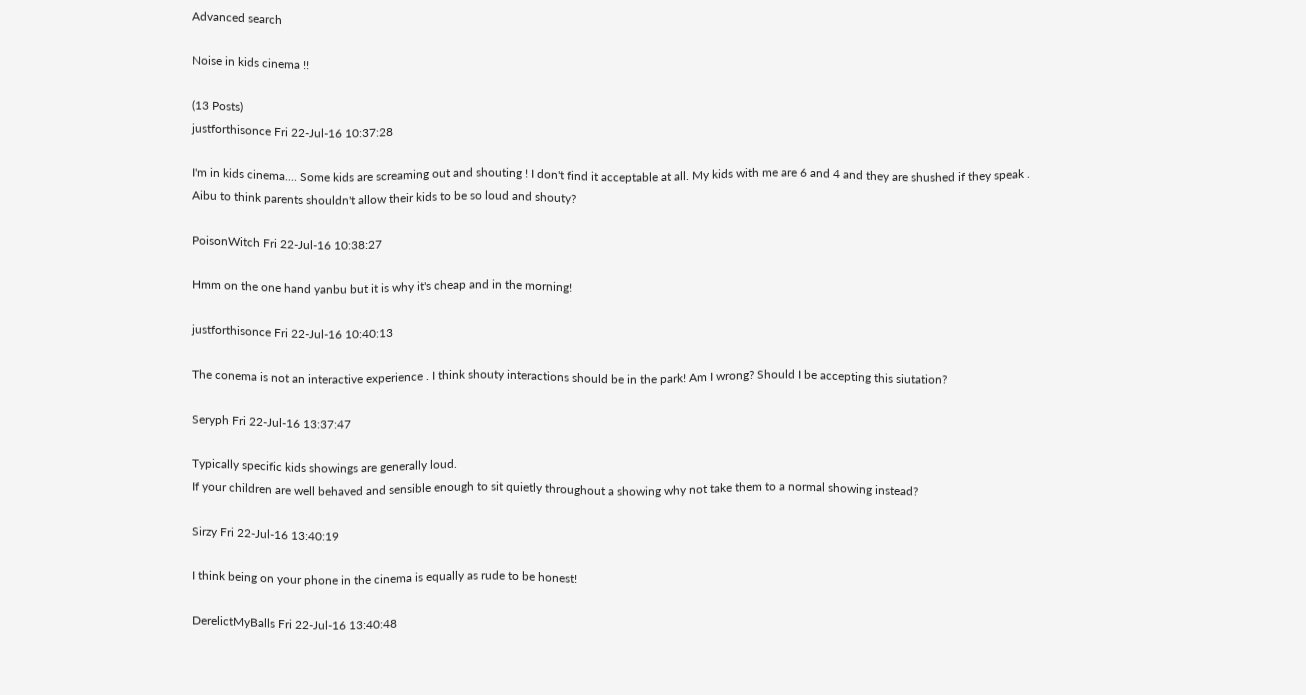Advanced search

Noise in kids cinema !!

(13 Posts)
justforthisonce Fri 22-Jul-16 10:37:28

I'm in kids cinema.... Some kids are screaming out and shouting ! I don't find it acceptable at all. My kids with me are 6 and 4 and they are shushed if they speak .
Aibu to think parents shouldn't allow their kids to be so loud and shouty?

PoisonWitch Fri 22-Jul-16 10:38:27

Hmm on the one hand yanbu but it is why it's cheap and in the morning!

justforthisonce Fri 22-Jul-16 10:40:13

The conema is not an interactive experience . I think shouty interactions should be in the park! Am I wrong? Should I be accepting this siutation?

Seryph Fri 22-Jul-16 13:37:47

Typically specific kids showings are generally loud.
If your children are well behaved and sensible enough to sit quietly throughout a showing why not take them to a normal showing instead?

Sirzy Fri 22-Jul-16 13:40:19

I think being on your phone in the cinema is equally as rude to be honest!

DerelictMyBalls Fri 22-Jul-16 13:40:48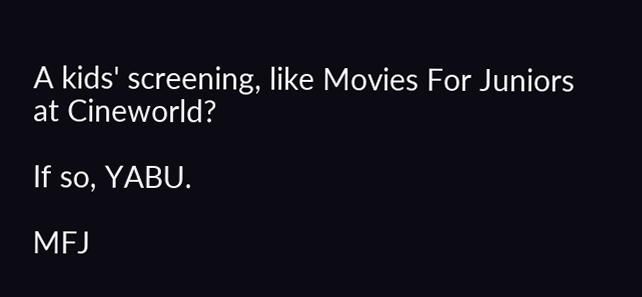A kids' screening, like Movies For Juniors at Cineworld?

If so, YABU.

MFJ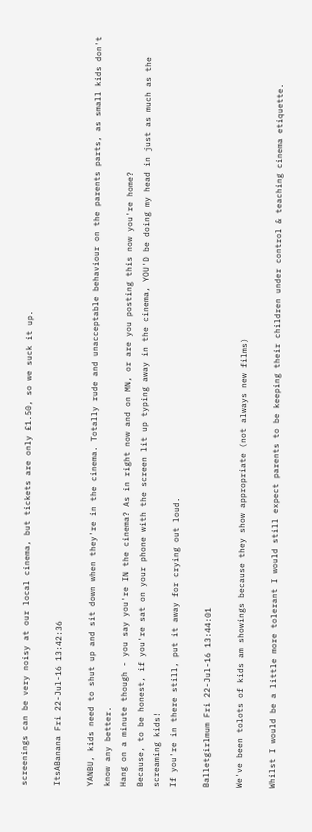screenings can be very noisy at our local cinema, but tickets are only £1.50, so we suck it up.

ItsABanana Fri 22-Jul-16 13:42:36

YANBU, kids need to shut up and sit down when they're in the cinema. Totally rude and unacceptable behaviour on the parents parts, as small kids don't know any better.
Hang on a minute though - you say you're IN the cinema? As in right now and on MN, or are you posting this now you're home?
Because, to be honest, if you're sat on your phone with the screen lit up typing away in the cinema, YOU'D be doing my head in just as much as the screaming kids!
If you're in there still, put it away for crying out loud.

Balletgirlmum Fri 22-Jul-16 13:44:01

We've been tolots of kids am showings because they show appropriate (not always new films)

Whilst I would be a little more tolerant I would still expect parents to be keeping their children under control & teaching cinema etiquette.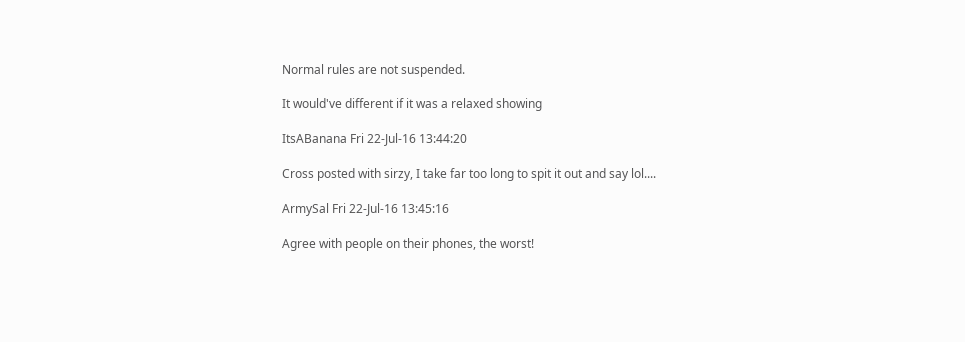Normal rules are not suspended.

It would've different if it was a relaxed showing

ItsABanana Fri 22-Jul-16 13:44:20

Cross posted with sirzy, I take far too long to spit it out and say lol....

ArmySal Fri 22-Jul-16 13:45:16

Agree with people on their phones, the worst!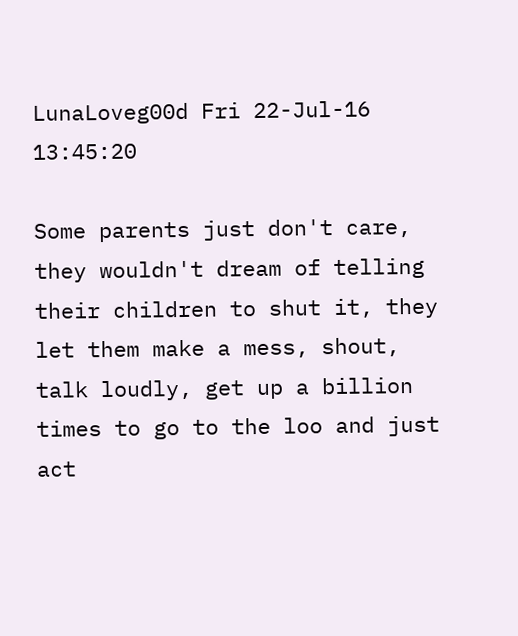LunaLoveg00d Fri 22-Jul-16 13:45:20

Some parents just don't care, they wouldn't dream of telling their children to shut it, they let them make a mess, shout, talk loudly, get up a billion times to go to the loo and just act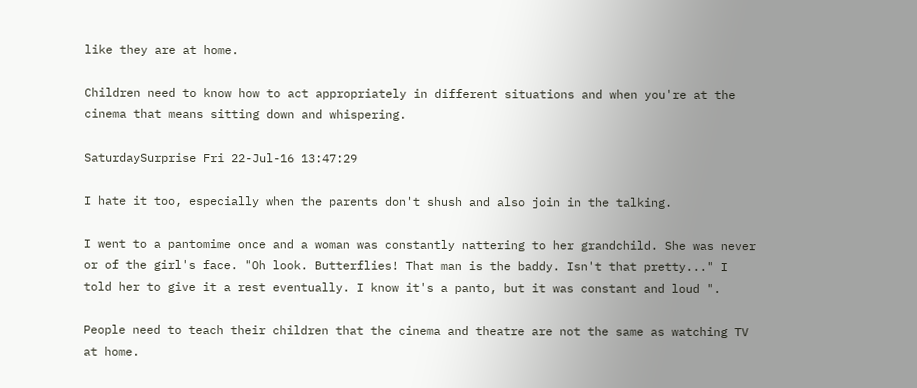like they are at home.

Children need to know how to act appropriately in different situations and when you're at the cinema that means sitting down and whispering.

SaturdaySurprise Fri 22-Jul-16 13:47:29

I hate it too, especially when the parents don't shush and also join in the talking.

I went to a pantomime once and a woman was constantly nattering to her grandchild. She was never or of the girl's face. "Oh look. Butterflies! That man is the baddy. Isn't that pretty..." I told her to give it a rest eventually. I know it's a panto, but it was constant and loud ".

People need to teach their children that the cinema and theatre are not the same as watching TV at home.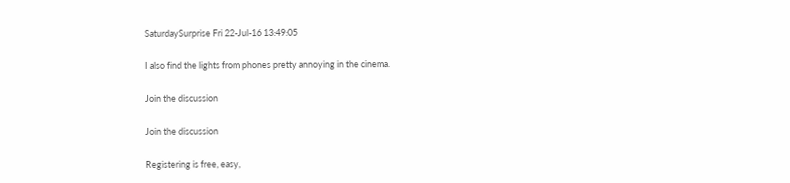SaturdaySurprise Fri 22-Jul-16 13:49:05

I also find the lights from phones pretty annoying in the cinema.

Join the discussion

Join the discussion

Registering is free, easy,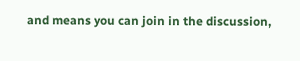and means you can join in the discussion,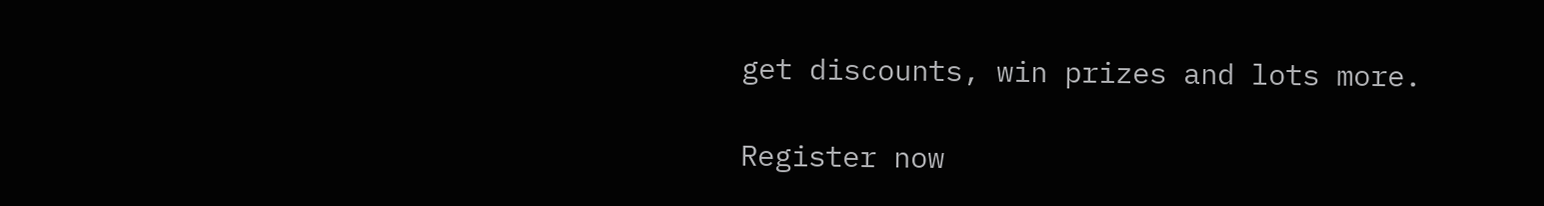get discounts, win prizes and lots more.

Register now